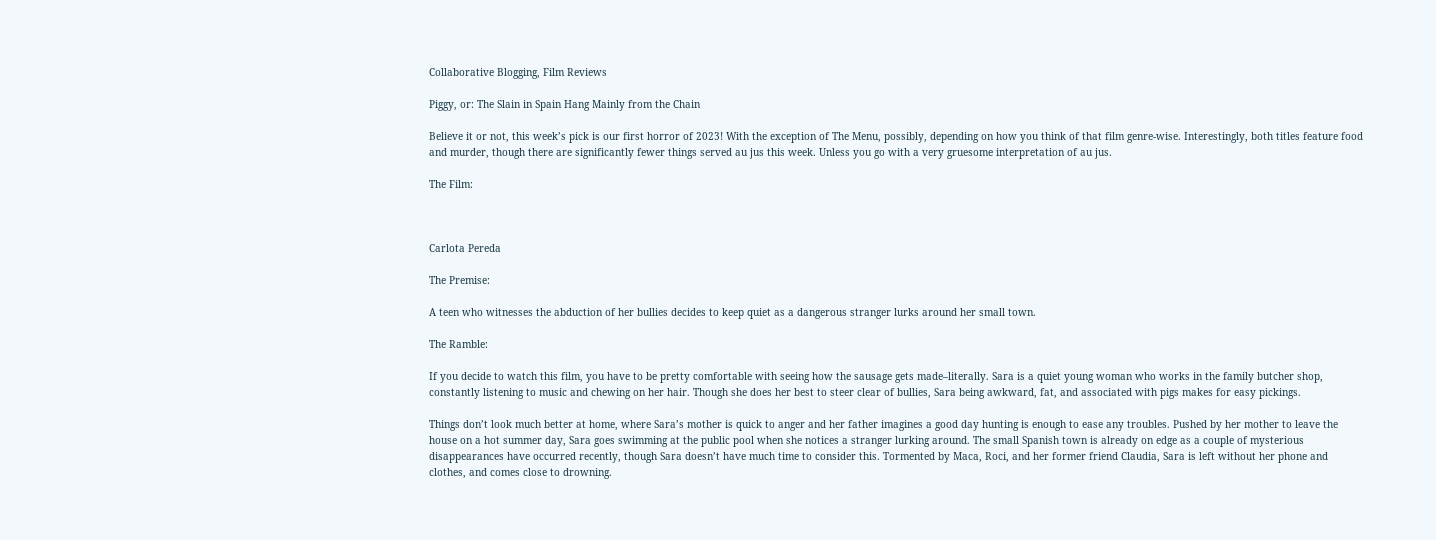Collaborative Blogging, Film Reviews

Piggy, or: The Slain in Spain Hang Mainly from the Chain

Believe it or not, this week’s pick is our first horror of 2023! With the exception of The Menu, possibly, depending on how you think of that film genre-wise. Interestingly, both titles feature food and murder, though there are significantly fewer things served au jus this week. Unless you go with a very gruesome interpretation of au jus.

The Film:



Carlota Pereda

The Premise:

A teen who witnesses the abduction of her bullies decides to keep quiet as a dangerous stranger lurks around her small town.

The Ramble:

If you decide to watch this film, you have to be pretty comfortable with seeing how the sausage gets made–literally. Sara is a quiet young woman who works in the family butcher shop, constantly listening to music and chewing on her hair. Though she does her best to steer clear of bullies, Sara being awkward, fat, and associated with pigs makes for easy pickings.

Things don’t look much better at home, where Sara’s mother is quick to anger and her father imagines a good day hunting is enough to ease any troubles. Pushed by her mother to leave the house on a hot summer day, Sara goes swimming at the public pool when she notices a stranger lurking around. The small Spanish town is already on edge as a couple of mysterious disappearances have occurred recently, though Sara doesn’t have much time to consider this. Tormented by Maca, Roci, and her former friend Claudia, Sara is left without her phone and clothes, and comes close to drowning.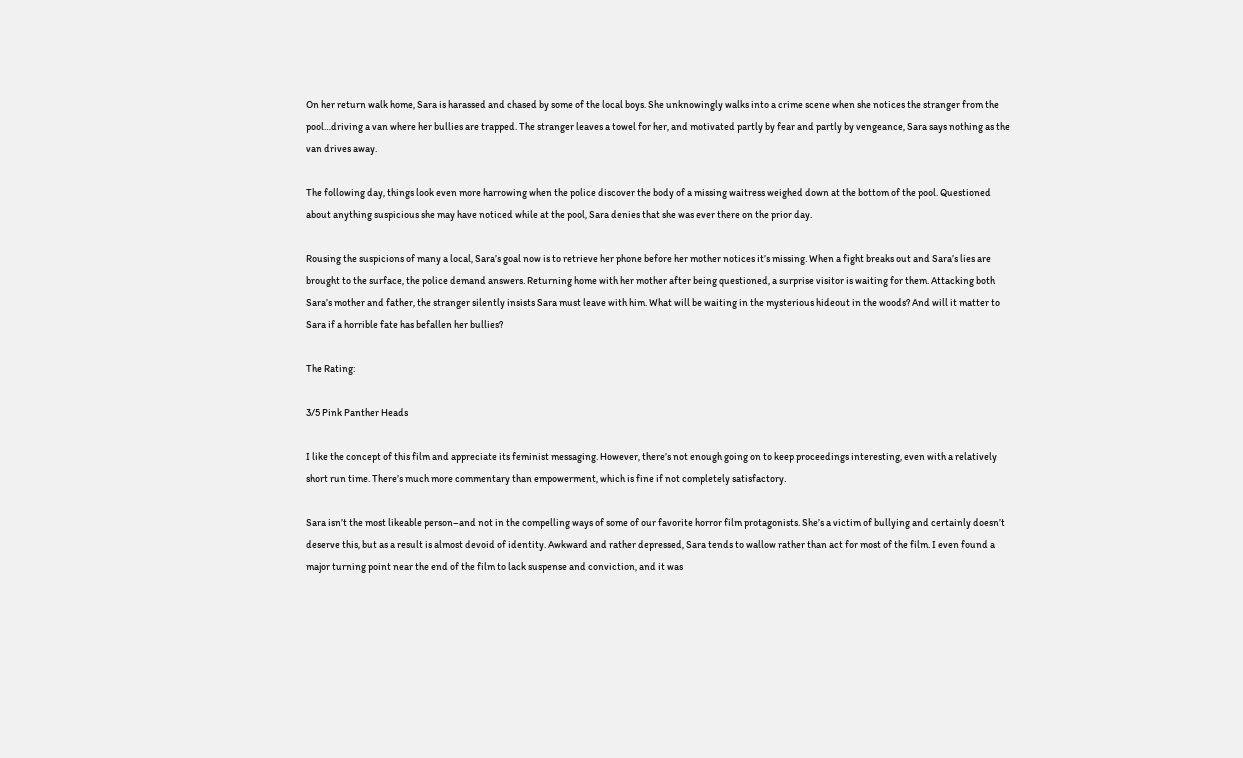On her return walk home, Sara is harassed and chased by some of the local boys. She unknowingly walks into a crime scene when she notices the stranger from the pool…driving a van where her bullies are trapped. The stranger leaves a towel for her, and motivated partly by fear and partly by vengeance, Sara says nothing as the van drives away.

The following day, things look even more harrowing when the police discover the body of a missing waitress weighed down at the bottom of the pool. Questioned about anything suspicious she may have noticed while at the pool, Sara denies that she was ever there on the prior day.

Rousing the suspicions of many a local, Sara’s goal now is to retrieve her phone before her mother notices it’s missing. When a fight breaks out and Sara’s lies are brought to the surface, the police demand answers. Returning home with her mother after being questioned, a surprise visitor is waiting for them. Attacking both Sara’s mother and father, the stranger silently insists Sara must leave with him. What will be waiting in the mysterious hideout in the woods? And will it matter to Sara if a horrible fate has befallen her bullies?

The Rating:

3/5 Pink Panther Heads

I like the concept of this film and appreciate its feminist messaging. However, there’s not enough going on to keep proceedings interesting, even with a relatively short run time. There’s much more commentary than empowerment, which is fine if not completely satisfactory.

Sara isn’t the most likeable person–and not in the compelling ways of some of our favorite horror film protagonists. She’s a victim of bullying and certainly doesn’t deserve this, but as a result is almost devoid of identity. Awkward and rather depressed, Sara tends to wallow rather than act for most of the film. I even found a major turning point near the end of the film to lack suspense and conviction, and it was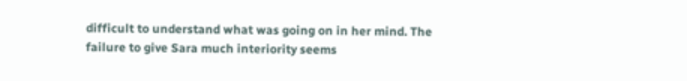difficult to understand what was going on in her mind. The failure to give Sara much interiority seems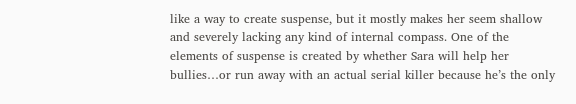like a way to create suspense, but it mostly makes her seem shallow and severely lacking any kind of internal compass. One of the elements of suspense is created by whether Sara will help her bullies…or run away with an actual serial killer because he’s the only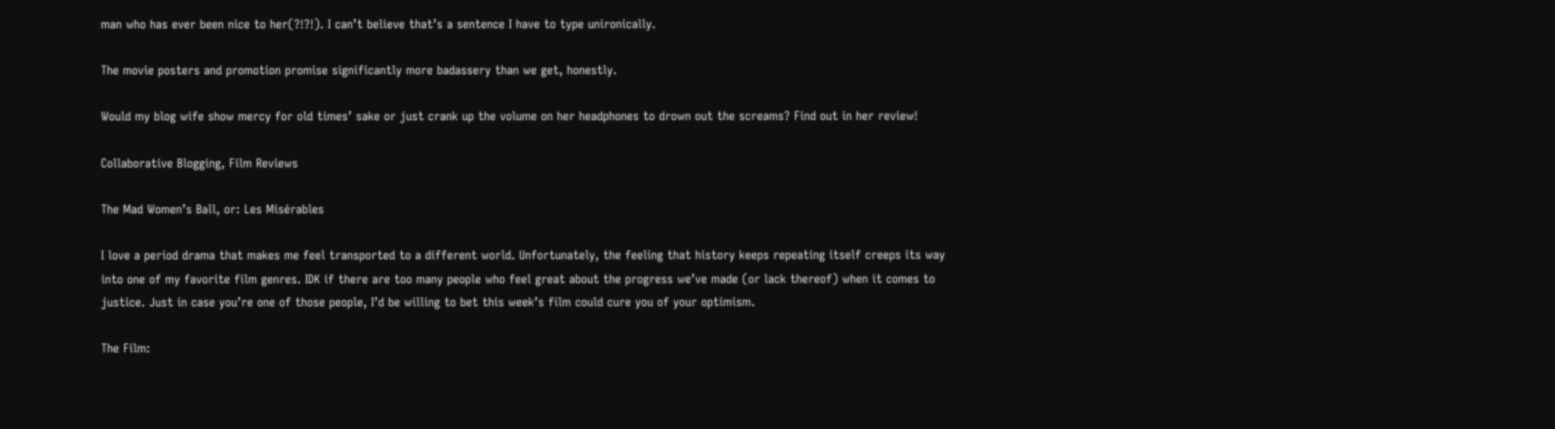man who has ever been nice to her(?!?!). I can’t believe that’s a sentence I have to type unironically.

The movie posters and promotion promise significantly more badassery than we get, honestly.

Would my blog wife show mercy for old times’ sake or just crank up the volume on her headphones to drown out the screams? Find out in her review!

Collaborative Blogging, Film Reviews

The Mad Women’s Ball, or: Les Misérables

I love a period drama that makes me feel transported to a different world. Unfortunately, the feeling that history keeps repeating itself creeps its way into one of my favorite film genres. IDK if there are too many people who feel great about the progress we’ve made (or lack thereof) when it comes to justice. Just in case you’re one of those people, I’d be willing to bet this week’s film could cure you of your optimism.

The Film: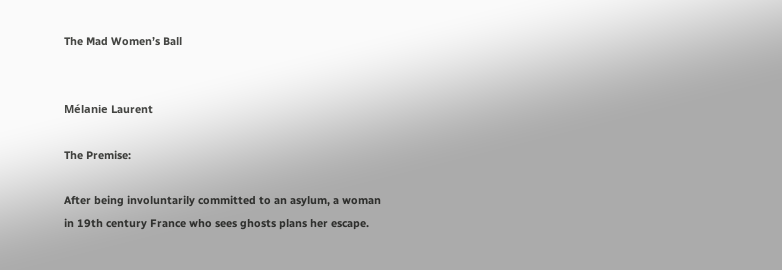The Mad Women’s Ball


Mélanie Laurent

The Premise:

After being involuntarily committed to an asylum, a woman in 19th century France who sees ghosts plans her escape.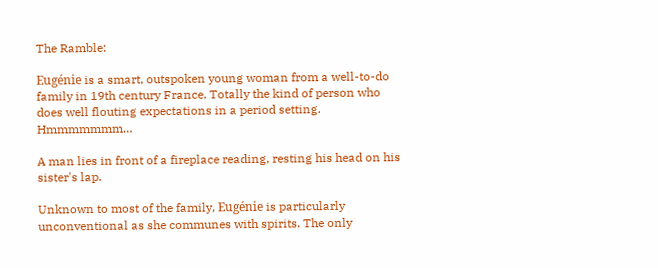The Ramble:

Eugénie is a smart, outspoken young woman from a well-to-do family in 19th century France. Totally the kind of person who does well flouting expectations in a period setting. Hmmmmmmm…

A man lies in front of a fireplace reading, resting his head on his sister's lap.

Unknown to most of the family, Eugénie is particularly unconventional as she communes with spirits. The only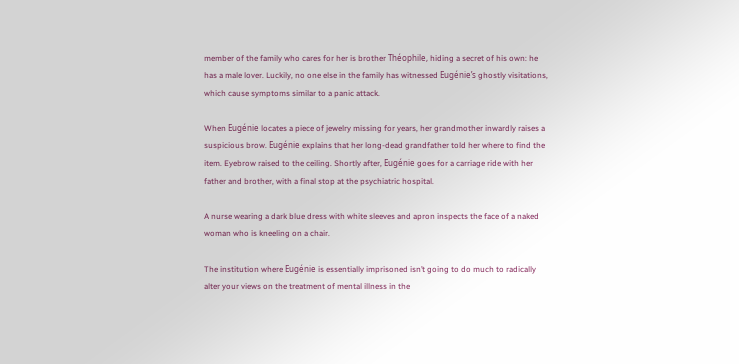member of the family who cares for her is brother Théophile, hiding a secret of his own: he has a male lover. Luckily, no one else in the family has witnessed Eugénie’s ghostly visitations, which cause symptoms similar to a panic attack.

When Eugénie locates a piece of jewelry missing for years, her grandmother inwardly raises a suspicious brow. Eugénie explains that her long-dead grandfather told her where to find the item. Eyebrow raised to the ceiling. Shortly after, Eugénie goes for a carriage ride with her father and brother, with a final stop at the psychiatric hospital.

A nurse wearing a dark blue dress with white sleeves and apron inspects the face of a naked woman who is kneeling on a chair.

The institution where Eugénie is essentially imprisoned isn’t going to do much to radically alter your views on the treatment of mental illness in the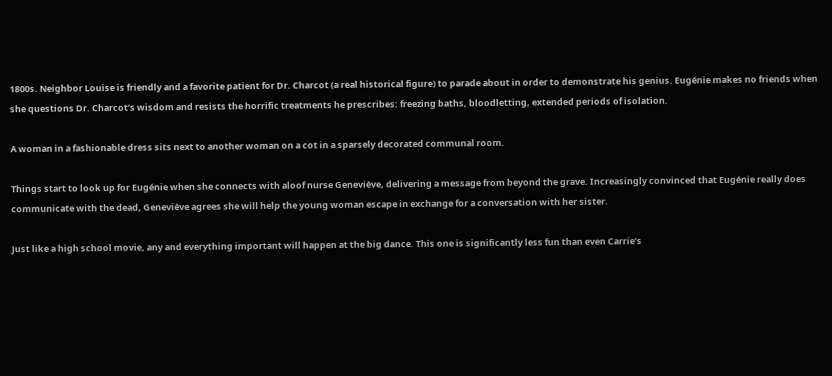1800s. Neighbor Louise is friendly and a favorite patient for Dr. Charcot (a real historical figure) to parade about in order to demonstrate his genius. Eugénie makes no friends when she questions Dr. Charcot’s wisdom and resists the horrific treatments he prescribes: freezing baths, bloodletting, extended periods of isolation.

A woman in a fashionable dress sits next to another woman on a cot in a sparsely decorated communal room.

Things start to look up for Eugénie when she connects with aloof nurse Geneviève, delivering a message from beyond the grave. Increasingly convinced that Eugénie really does communicate with the dead, Geneviève agrees she will help the young woman escape in exchange for a conversation with her sister.

Just like a high school movie, any and everything important will happen at the big dance. This one is significantly less fun than even Carrie’s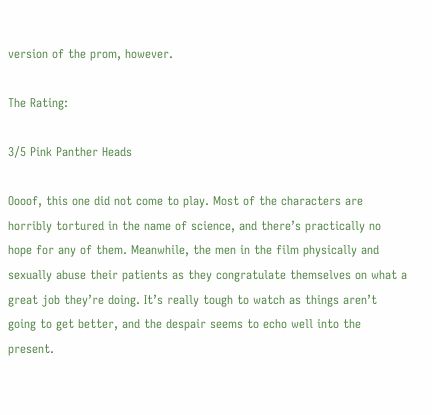version of the prom, however.

The Rating:

3/5 Pink Panther Heads

Oooof, this one did not come to play. Most of the characters are horribly tortured in the name of science, and there’s practically no hope for any of them. Meanwhile, the men in the film physically and sexually abuse their patients as they congratulate themselves on what a great job they’re doing. It’s really tough to watch as things aren’t going to get better, and the despair seems to echo well into the present.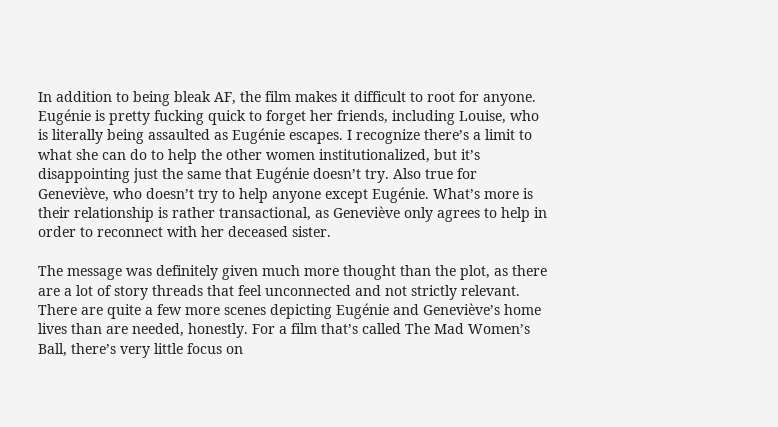In addition to being bleak AF, the film makes it difficult to root for anyone. Eugénie is pretty fucking quick to forget her friends, including Louise, who is literally being assaulted as Eugénie escapes. I recognize there’s a limit to what she can do to help the other women institutionalized, but it’s disappointing just the same that Eugénie doesn’t try. Also true for Geneviève, who doesn’t try to help anyone except Eugénie. What’s more is their relationship is rather transactional, as Geneviève only agrees to help in order to reconnect with her deceased sister.

The message was definitely given much more thought than the plot, as there are a lot of story threads that feel unconnected and not strictly relevant. There are quite a few more scenes depicting Eugénie and Geneviève’s home lives than are needed, honestly. For a film that’s called The Mad Women’s Ball, there’s very little focus on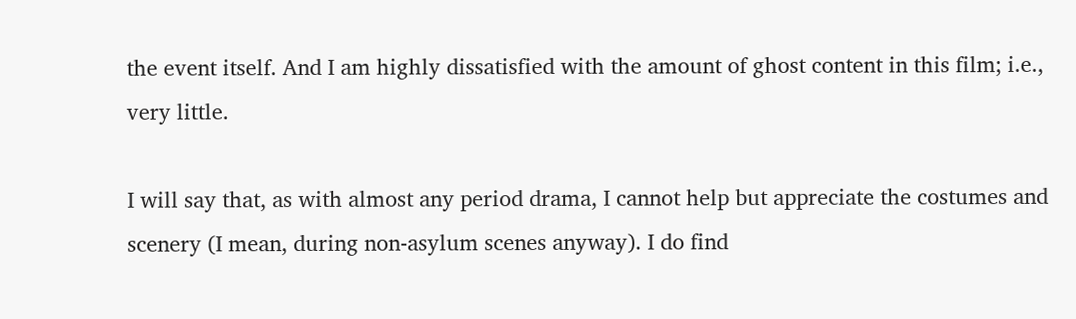the event itself. And I am highly dissatisfied with the amount of ghost content in this film; i.e., very little.

I will say that, as with almost any period drama, I cannot help but appreciate the costumes and scenery (I mean, during non-asylum scenes anyway). I do find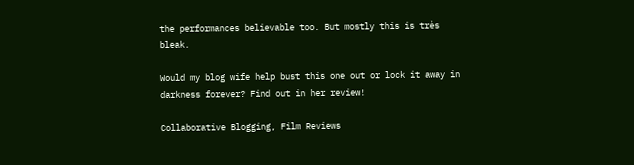the performances believable too. But mostly this is très bleak.

Would my blog wife help bust this one out or lock it away in darkness forever? Find out in her review!

Collaborative Blogging, Film Reviews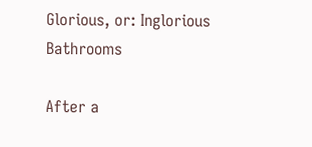Glorious, or: Inglorious Bathrooms

After a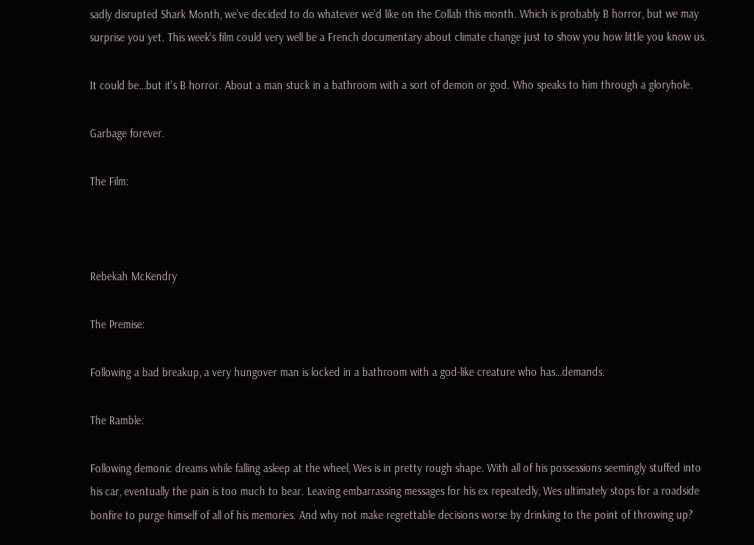sadly disrupted Shark Month, we’ve decided to do whatever we’d like on the Collab this month. Which is probably B horror, but we may surprise you yet. This week’s film could very well be a French documentary about climate change just to show you how little you know us.

It could be…but it’s B horror. About a man stuck in a bathroom with a sort of demon or god. Who speaks to him through a gloryhole.

Garbage forever.

The Film:



Rebekah McKendry

The Premise:

Following a bad breakup, a very hungover man is locked in a bathroom with a god-like creature who has…demands.

The Ramble:

Following demonic dreams while falling asleep at the wheel, Wes is in pretty rough shape. With all of his possessions seemingly stuffed into his car, eventually the pain is too much to bear. Leaving embarrassing messages for his ex repeatedly, Wes ultimately stops for a roadside bonfire to purge himself of all of his memories. And why not make regrettable decisions worse by drinking to the point of throwing up?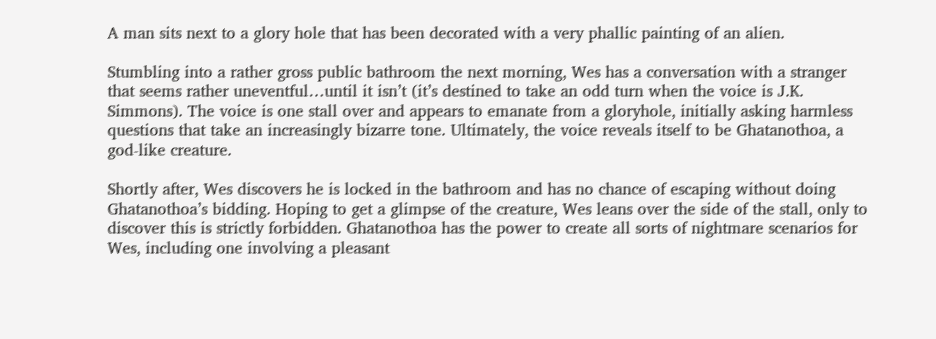A man sits next to a glory hole that has been decorated with a very phallic painting of an alien.

Stumbling into a rather gross public bathroom the next morning, Wes has a conversation with a stranger that seems rather uneventful…until it isn’t (it’s destined to take an odd turn when the voice is J.K. Simmons). The voice is one stall over and appears to emanate from a gloryhole, initially asking harmless questions that take an increasingly bizarre tone. Ultimately, the voice reveals itself to be Ghatanothoa, a god-like creature.

Shortly after, Wes discovers he is locked in the bathroom and has no chance of escaping without doing Ghatanothoa’s bidding. Hoping to get a glimpse of the creature, Wes leans over the side of the stall, only to discover this is strictly forbidden. Ghatanothoa has the power to create all sorts of nightmare scenarios for Wes, including one involving a pleasant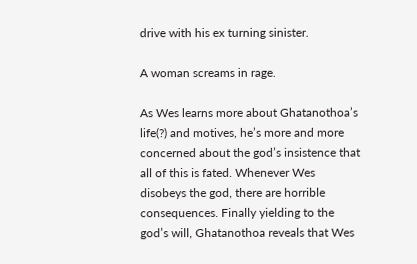drive with his ex turning sinister.

A woman screams in rage.

As Wes learns more about Ghatanothoa’s life(?) and motives, he’s more and more concerned about the god’s insistence that all of this is fated. Whenever Wes disobeys the god, there are horrible consequences. Finally yielding to the god’s will, Ghatanothoa reveals that Wes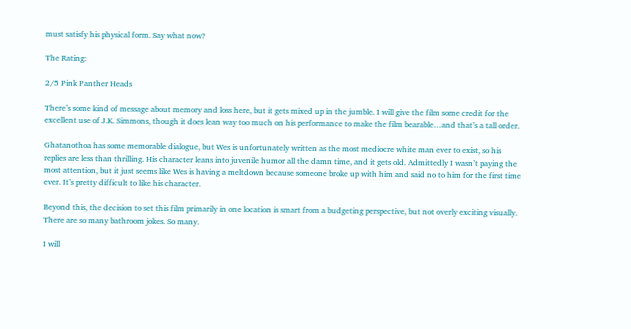must satisfy his physical form. Say what now?

The Rating:

2/5 Pink Panther Heads

There’s some kind of message about memory and loss here, but it gets mixed up in the jumble. I will give the film some credit for the excellent use of J.K. Simmons, though it does lean way too much on his performance to make the film bearable…and that’s a tall order.

Ghatanothoa has some memorable dialogue, but Wes is unfortunately written as the most mediocre white man ever to exist, so his replies are less than thrilling. His character leans into juvenile humor all the damn time, and it gets old. Admittedly I wasn’t paying the most attention, but it just seems like Wes is having a meltdown because someone broke up with him and said no to him for the first time ever. It’s pretty difficult to like his character.

Beyond this, the decision to set this film primarily in one location is smart from a budgeting perspective, but not overly exciting visually. There are so many bathroom jokes. So many.

I will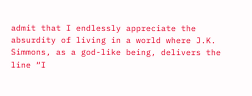admit that I endlessly appreciate the absurdity of living in a world where J.K. Simmons, as a god-like being, delivers the line “I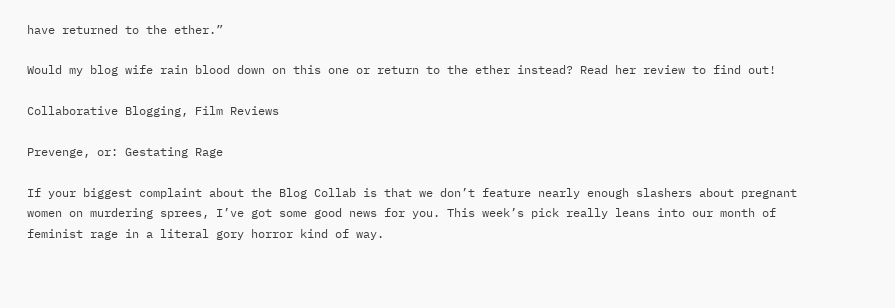have returned to the ether.”

Would my blog wife rain blood down on this one or return to the ether instead? Read her review to find out!

Collaborative Blogging, Film Reviews

Prevenge, or: Gestating Rage

If your biggest complaint about the Blog Collab is that we don’t feature nearly enough slashers about pregnant women on murdering sprees, I’ve got some good news for you. This week’s pick really leans into our month of feminist rage in a literal gory horror kind of way.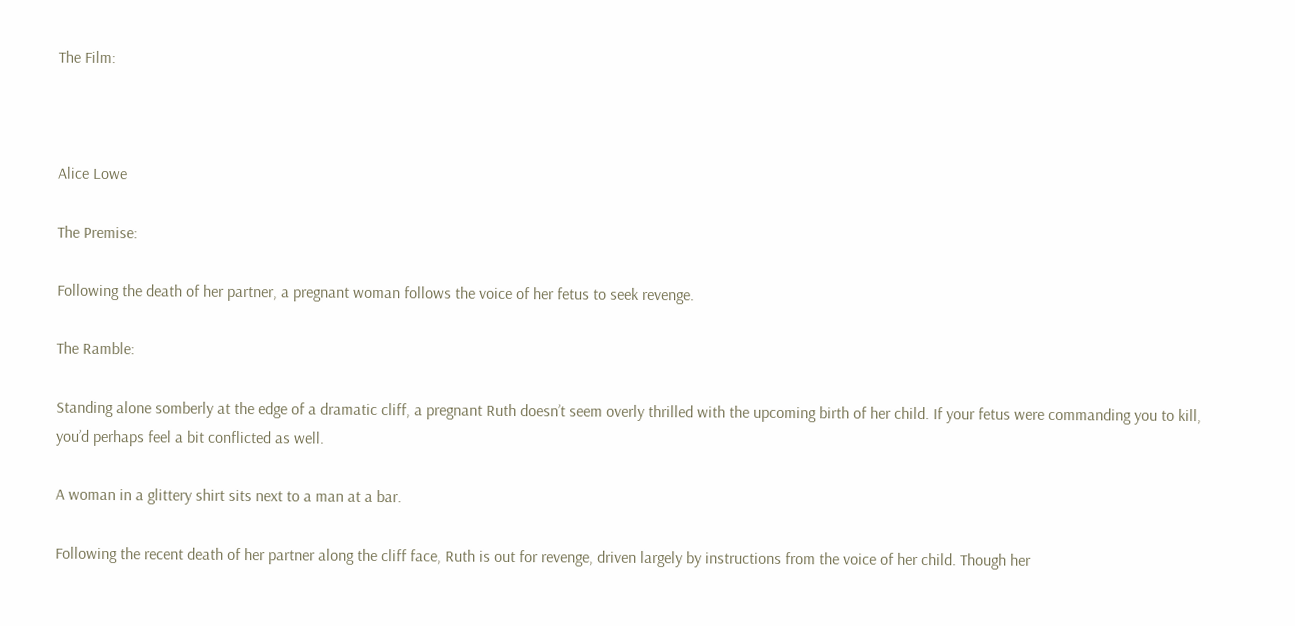The Film:



Alice Lowe

The Premise:

Following the death of her partner, a pregnant woman follows the voice of her fetus to seek revenge.

The Ramble:

Standing alone somberly at the edge of a dramatic cliff, a pregnant Ruth doesn’t seem overly thrilled with the upcoming birth of her child. If your fetus were commanding you to kill, you’d perhaps feel a bit conflicted as well.

A woman in a glittery shirt sits next to a man at a bar.

Following the recent death of her partner along the cliff face, Ruth is out for revenge, driven largely by instructions from the voice of her child. Though her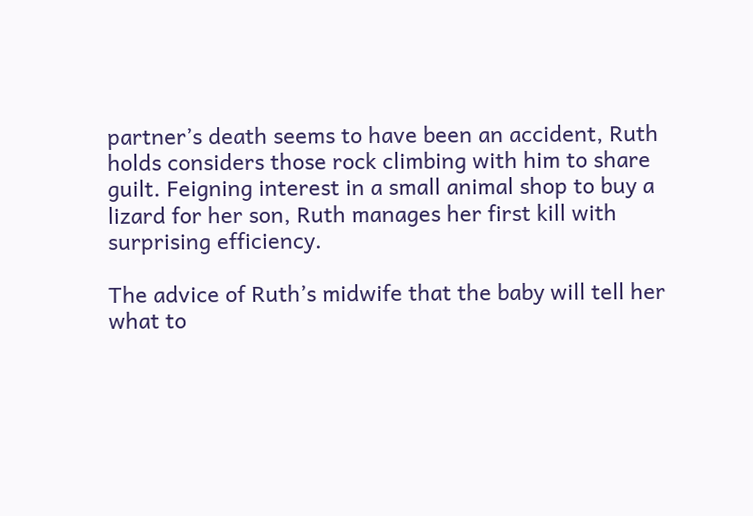partner’s death seems to have been an accident, Ruth holds considers those rock climbing with him to share guilt. Feigning interest in a small animal shop to buy a lizard for her son, Ruth manages her first kill with surprising efficiency.

The advice of Ruth’s midwife that the baby will tell her what to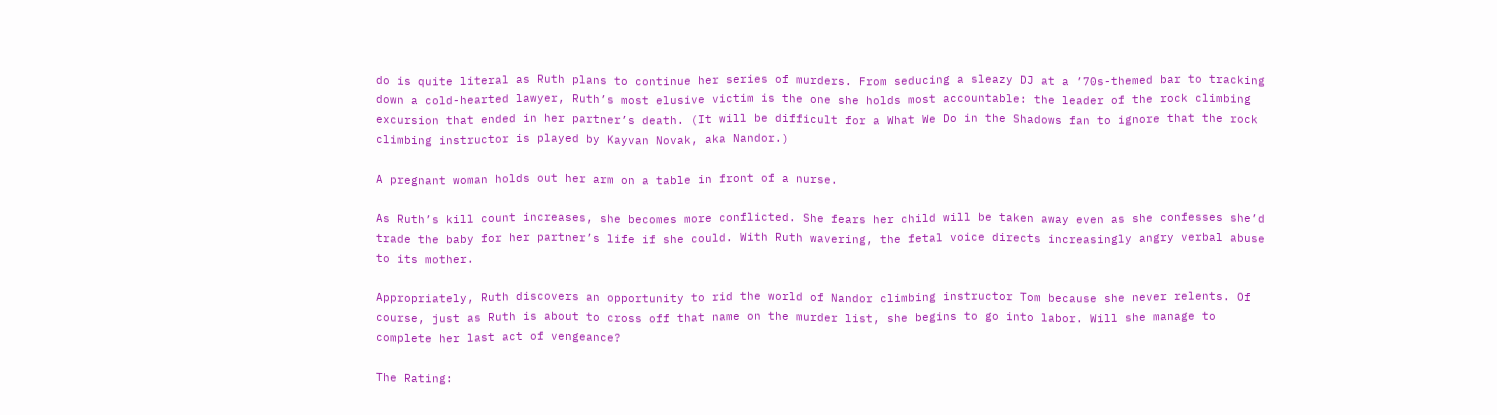do is quite literal as Ruth plans to continue her series of murders. From seducing a sleazy DJ at a ’70s-themed bar to tracking down a cold-hearted lawyer, Ruth’s most elusive victim is the one she holds most accountable: the leader of the rock climbing excursion that ended in her partner’s death. (It will be difficult for a What We Do in the Shadows fan to ignore that the rock climbing instructor is played by Kayvan Novak, aka Nandor.)

A pregnant woman holds out her arm on a table in front of a nurse.

As Ruth’s kill count increases, she becomes more conflicted. She fears her child will be taken away even as she confesses she’d trade the baby for her partner’s life if she could. With Ruth wavering, the fetal voice directs increasingly angry verbal abuse to its mother.

Appropriately, Ruth discovers an opportunity to rid the world of Nandor climbing instructor Tom because she never relents. Of course, just as Ruth is about to cross off that name on the murder list, she begins to go into labor. Will she manage to complete her last act of vengeance?

The Rating: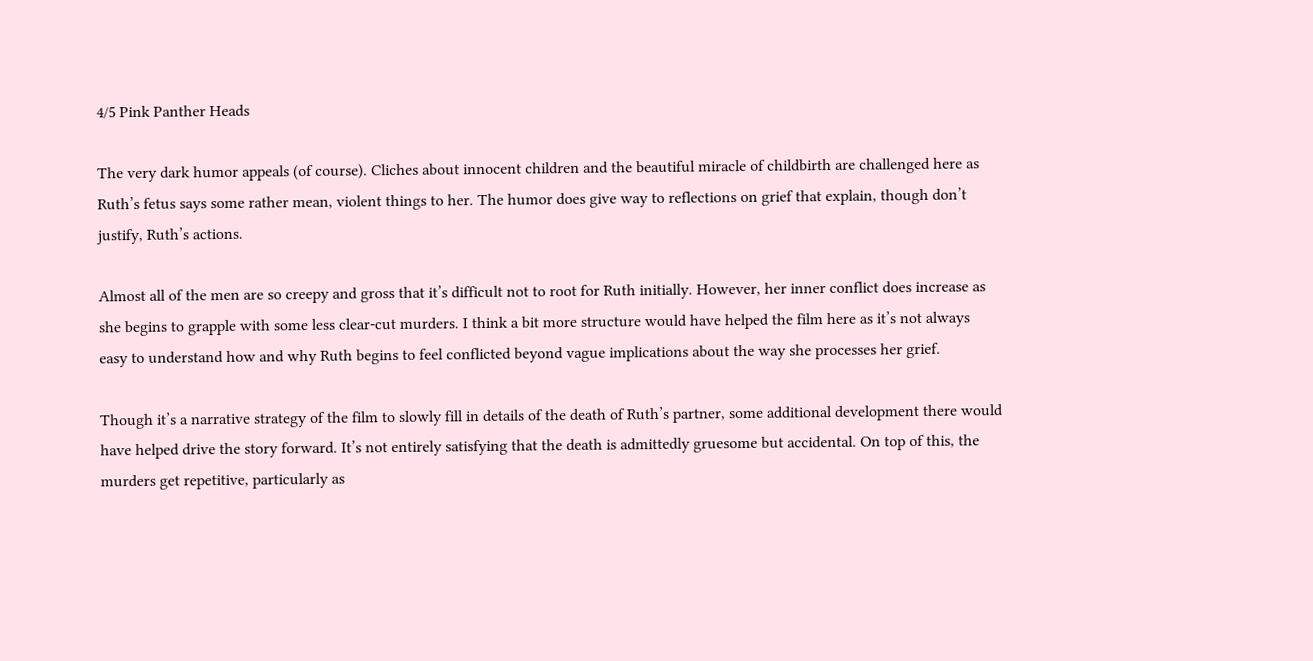4/5 Pink Panther Heads

The very dark humor appeals (of course). Cliches about innocent children and the beautiful miracle of childbirth are challenged here as Ruth’s fetus says some rather mean, violent things to her. The humor does give way to reflections on grief that explain, though don’t justify, Ruth’s actions.

Almost all of the men are so creepy and gross that it’s difficult not to root for Ruth initially. However, her inner conflict does increase as she begins to grapple with some less clear-cut murders. I think a bit more structure would have helped the film here as it’s not always easy to understand how and why Ruth begins to feel conflicted beyond vague implications about the way she processes her grief.

Though it’s a narrative strategy of the film to slowly fill in details of the death of Ruth’s partner, some additional development there would have helped drive the story forward. It’s not entirely satisfying that the death is admittedly gruesome but accidental. On top of this, the murders get repetitive, particularly as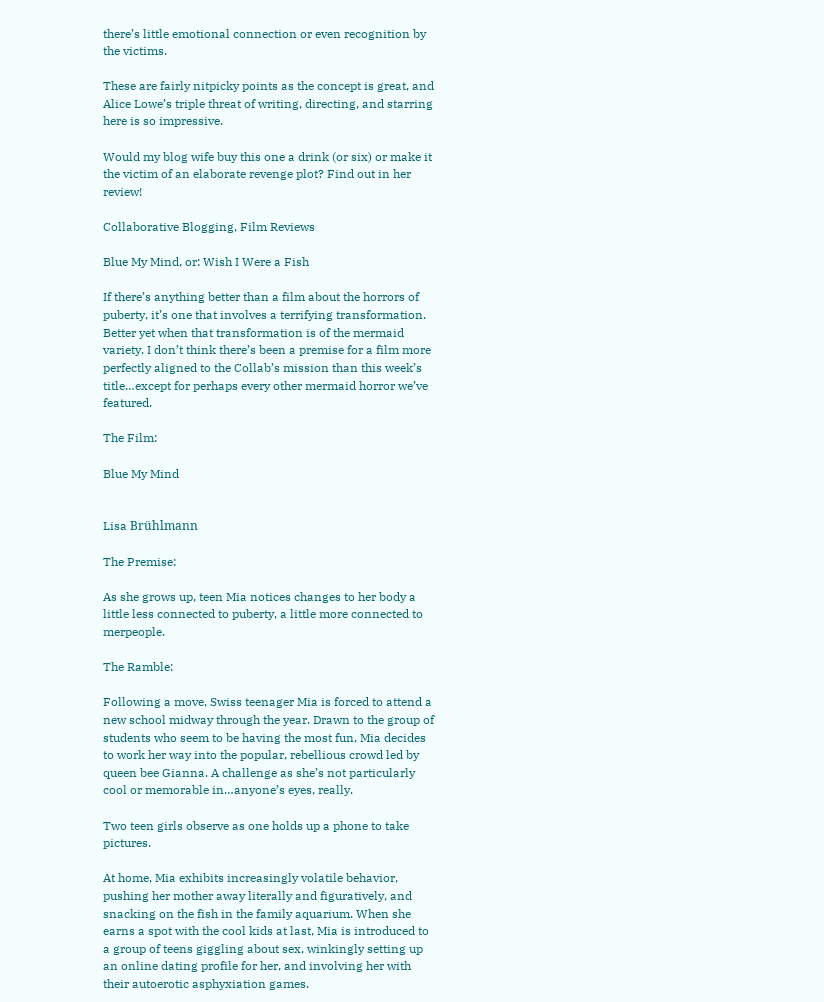there’s little emotional connection or even recognition by the victims.

These are fairly nitpicky points as the concept is great, and Alice Lowe’s triple threat of writing, directing, and starring here is so impressive.

Would my blog wife buy this one a drink (or six) or make it the victim of an elaborate revenge plot? Find out in her review!

Collaborative Blogging, Film Reviews

Blue My Mind, or: Wish I Were a Fish

If there’s anything better than a film about the horrors of puberty, it’s one that involves a terrifying transformation. Better yet when that transformation is of the mermaid variety. I don’t think there’s been a premise for a film more perfectly aligned to the Collab’s mission than this week’s title…except for perhaps every other mermaid horror we’ve featured.

The Film:

Blue My Mind


Lisa Brühlmann

The Premise:

As she grows up, teen Mia notices changes to her body a little less connected to puberty, a little more connected to merpeople.

The Ramble:

Following a move, Swiss teenager Mia is forced to attend a new school midway through the year. Drawn to the group of students who seem to be having the most fun, Mia decides to work her way into the popular, rebellious crowd led by queen bee Gianna. A challenge as she’s not particularly cool or memorable in…anyone’s eyes, really.

Two teen girls observe as one holds up a phone to take pictures.

At home, Mia exhibits increasingly volatile behavior, pushing her mother away literally and figuratively, and snacking on the fish in the family aquarium. When she earns a spot with the cool kids at last, Mia is introduced to a group of teens giggling about sex, winkingly setting up an online dating profile for her, and involving her with their autoerotic asphyxiation games.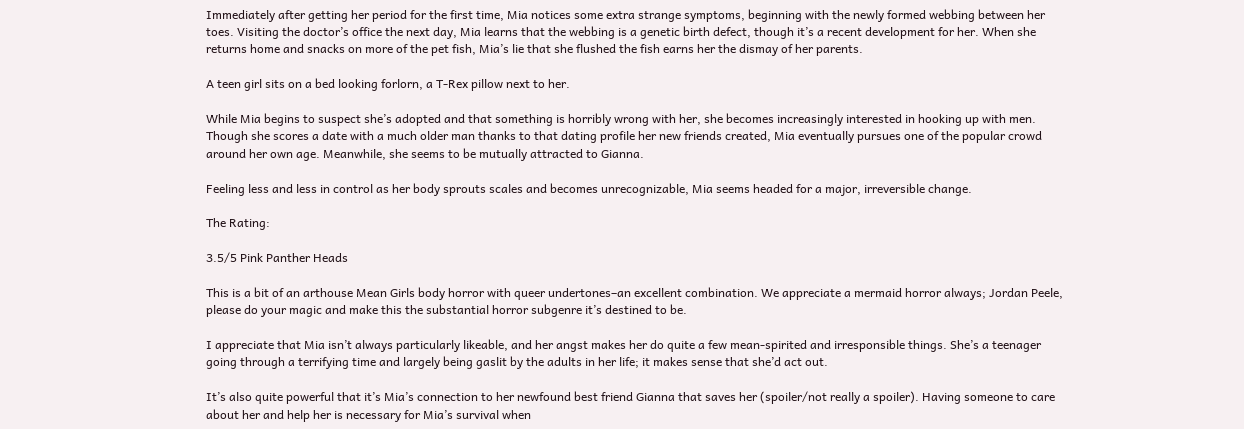Immediately after getting her period for the first time, Mia notices some extra strange symptoms, beginning with the newly formed webbing between her toes. Visiting the doctor’s office the next day, Mia learns that the webbing is a genetic birth defect, though it’s a recent development for her. When she returns home and snacks on more of the pet fish, Mia’s lie that she flushed the fish earns her the dismay of her parents.

A teen girl sits on a bed looking forlorn, a T-Rex pillow next to her.

While Mia begins to suspect she’s adopted and that something is horribly wrong with her, she becomes increasingly interested in hooking up with men. Though she scores a date with a much older man thanks to that dating profile her new friends created, Mia eventually pursues one of the popular crowd around her own age. Meanwhile, she seems to be mutually attracted to Gianna.

Feeling less and less in control as her body sprouts scales and becomes unrecognizable, Mia seems headed for a major, irreversible change.

The Rating:

3.5/5 Pink Panther Heads

This is a bit of an arthouse Mean Girls body horror with queer undertones–an excellent combination. We appreciate a mermaid horror always; Jordan Peele, please do your magic and make this the substantial horror subgenre it’s destined to be.

I appreciate that Mia isn’t always particularly likeable, and her angst makes her do quite a few mean-spirited and irresponsible things. She’s a teenager going through a terrifying time and largely being gaslit by the adults in her life; it makes sense that she’d act out.

It’s also quite powerful that it’s Mia’s connection to her newfound best friend Gianna that saves her (spoiler/not really a spoiler). Having someone to care about her and help her is necessary for Mia’s survival when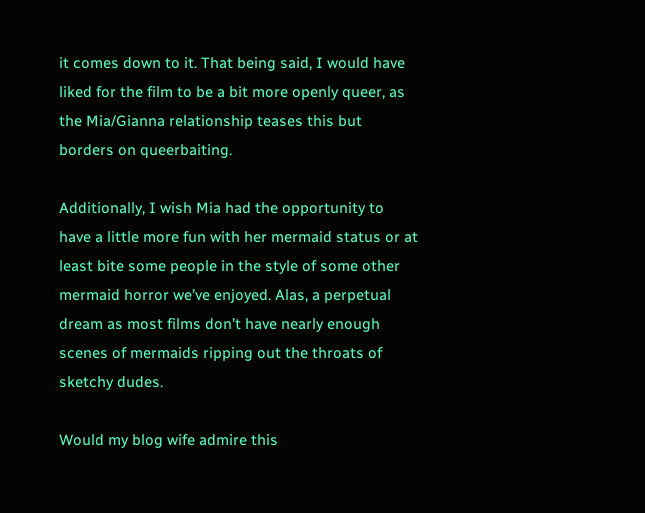it comes down to it. That being said, I would have liked for the film to be a bit more openly queer, as the Mia/Gianna relationship teases this but borders on queerbaiting.

Additionally, I wish Mia had the opportunity to have a little more fun with her mermaid status or at least bite some people in the style of some other mermaid horror we’ve enjoyed. Alas, a perpetual dream as most films don’t have nearly enough scenes of mermaids ripping out the throats of sketchy dudes.

Would my blog wife admire this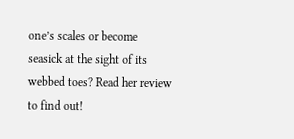one’s scales or become seasick at the sight of its webbed toes? Read her review to find out!